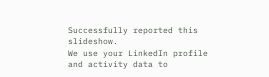Successfully reported this slideshow.
We use your LinkedIn profile and activity data to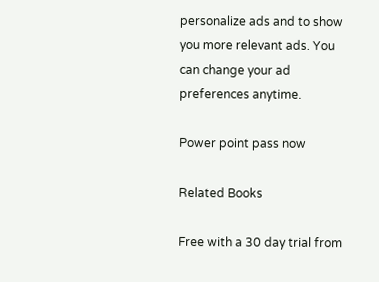personalize ads and to show you more relevant ads. You can change your ad preferences anytime.

Power point pass now

Related Books

Free with a 30 day trial from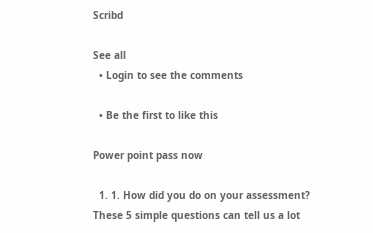Scribd

See all
  • Login to see the comments

  • Be the first to like this

Power point pass now

  1. 1. How did you do on your assessment? These 5 simple questions can tell us a lot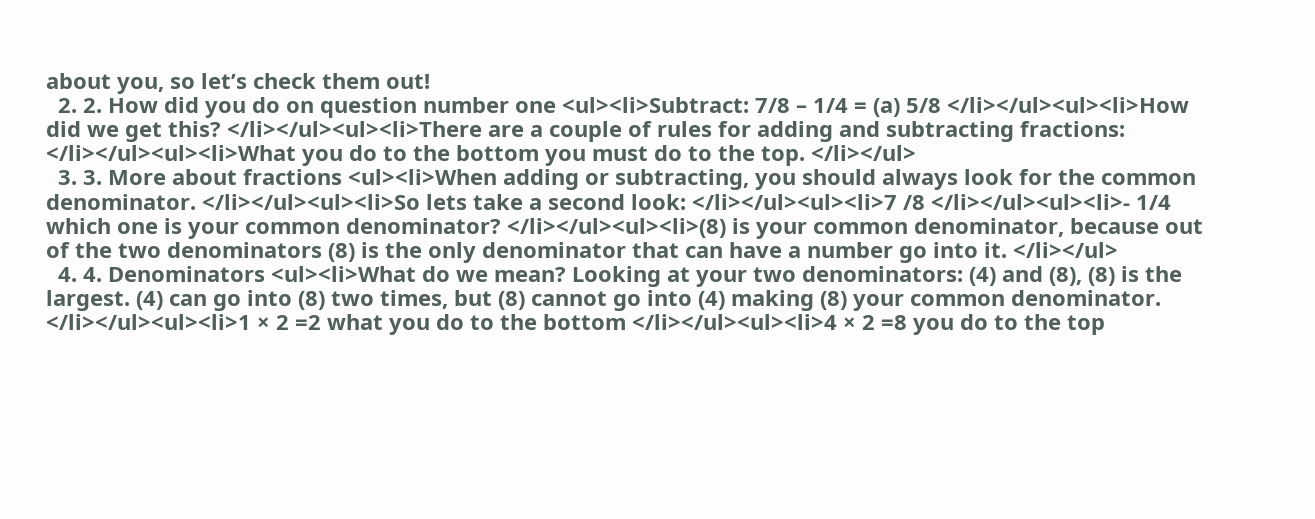about you, so let’s check them out!
  2. 2. How did you do on question number one <ul><li>Subtract: 7/8 – 1/4 = (a) 5/8 </li></ul><ul><li>How did we get this? </li></ul><ul><li>There are a couple of rules for adding and subtracting fractions: </li></ul><ul><li>What you do to the bottom you must do to the top. </li></ul>
  3. 3. More about fractions <ul><li>When adding or subtracting, you should always look for the common denominator. </li></ul><ul><li>So lets take a second look: </li></ul><ul><li>7 /8 </li></ul><ul><li>- 1/4 which one is your common denominator? </li></ul><ul><li>(8) is your common denominator, because out of the two denominators (8) is the only denominator that can have a number go into it. </li></ul>
  4. 4. Denominators <ul><li>What do we mean? Looking at your two denominators: (4) and (8), (8) is the largest. (4) can go into (8) two times, but (8) cannot go into (4) making (8) your common denominator. </li></ul><ul><li>1 × 2 =2 what you do to the bottom </li></ul><ul><li>4 × 2 =8 you do to the top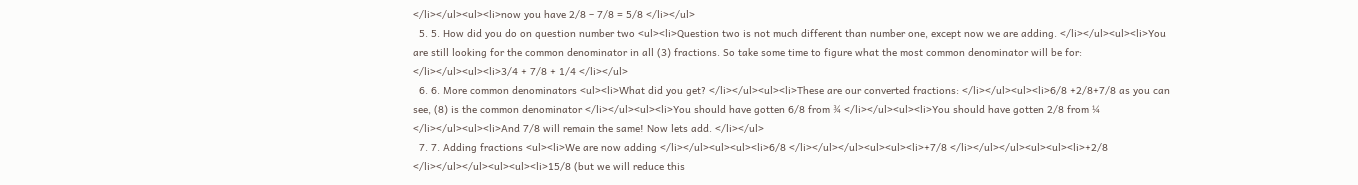</li></ul><ul><li>now you have 2/8 – 7/8 = 5/8 </li></ul>
  5. 5. How did you do on question number two <ul><li>Question two is not much different than number one, except now we are adding. </li></ul><ul><li>You are still looking for the common denominator in all (3) fractions. So take some time to figure what the most common denominator will be for: </li></ul><ul><li>3/4 + 7/8 + 1/4 </li></ul>
  6. 6. More common denominators <ul><li>What did you get? </li></ul><ul><li>These are our converted fractions: </li></ul><ul><li>6/8 +2/8+7/8 as you can see, (8) is the common denominator </li></ul><ul><li>You should have gotten 6/8 from ¾ </li></ul><ul><li>You should have gotten 2/8 from ¼ </li></ul><ul><li>And 7/8 will remain the same! Now lets add. </li></ul>
  7. 7. Adding fractions <ul><li>We are now adding </li></ul><ul><ul><li>6/8 </li></ul></ul><ul><ul><li>+7/8 </li></ul></ul><ul><ul><li>+2/8 </li></ul></ul><ul><ul><li>15/8 (but we will reduce this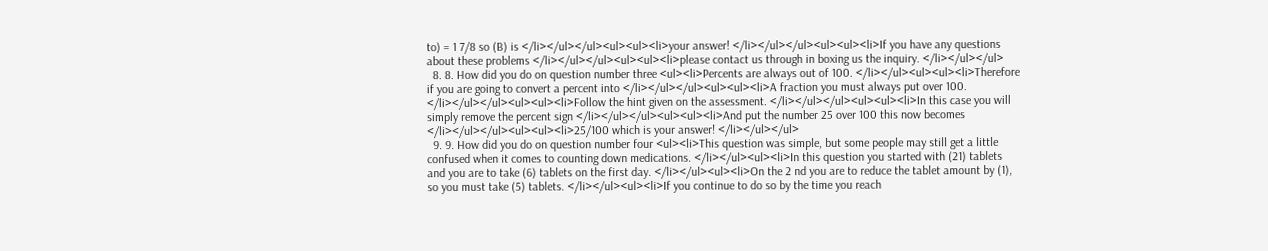to) = 1 7/8 so (B) is </li></ul></ul><ul><ul><li>your answer! </li></ul></ul><ul><ul><li>If you have any questions about these problems </li></ul></ul><ul><ul><li>please contact us through in boxing us the inquiry. </li></ul></ul>
  8. 8. How did you do on question number three <ul><li>Percents are always out of 100. </li></ul><ul><ul><li>Therefore if you are going to convert a percent into </li></ul></ul><ul><ul><li>A fraction you must always put over 100. </li></ul></ul><ul><ul><li>Follow the hint given on the assessment. </li></ul></ul><ul><ul><li>In this case you will simply remove the percent sign </li></ul></ul><ul><ul><li>And put the number 25 over 100 this now becomes </li></ul></ul><ul><ul><li>25/100 which is your answer! </li></ul></ul>
  9. 9. How did you do on question number four <ul><li>This question was simple, but some people may still get a little confused when it comes to counting down medications. </li></ul><ul><li>In this question you started with (21) tablets and you are to take (6) tablets on the first day. </li></ul><ul><li>On the 2 nd you are to reduce the tablet amount by (1), so you must take (5) tablets. </li></ul><ul><li>If you continue to do so by the time you reach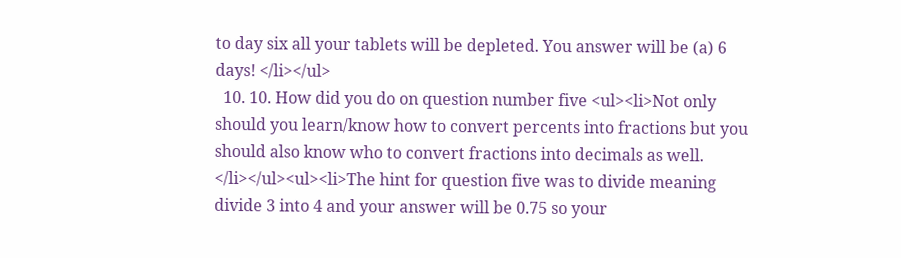to day six all your tablets will be depleted. You answer will be (a) 6 days! </li></ul>
  10. 10. How did you do on question number five <ul><li>Not only should you learn/know how to convert percents into fractions but you should also know who to convert fractions into decimals as well. </li></ul><ul><li>The hint for question five was to divide meaning divide 3 into 4 and your answer will be 0.75 so your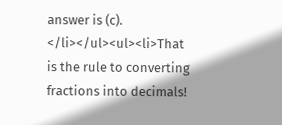answer is (c). </li></ul><ul><li>That is the rule to converting fractions into decimals!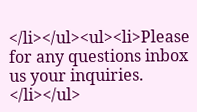</li></ul><ul><li>Please for any questions inbox us your inquiries. </li></ul>